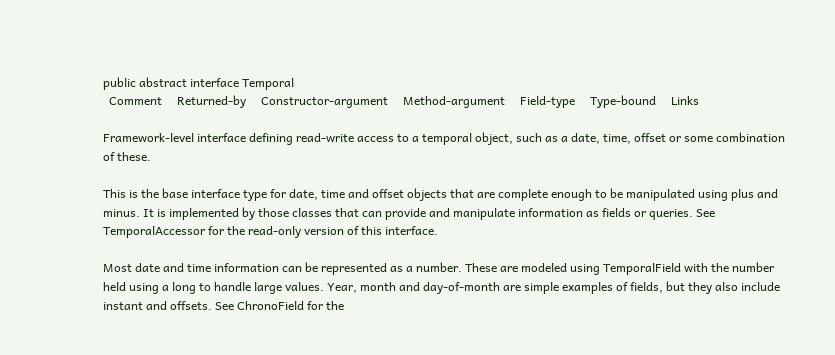public abstract interface Temporal
  Comment     Returned-by     Constructor-argument     Method-argument     Field-type     Type-bound     Links

Framework-level interface defining read-write access to a temporal object, such as a date, time, offset or some combination of these.

This is the base interface type for date, time and offset objects that are complete enough to be manipulated using plus and minus. It is implemented by those classes that can provide and manipulate information as fields or queries. See TemporalAccessor for the read-only version of this interface.

Most date and time information can be represented as a number. These are modeled using TemporalField with the number held using a long to handle large values. Year, month and day-of-month are simple examples of fields, but they also include instant and offsets. See ChronoField for the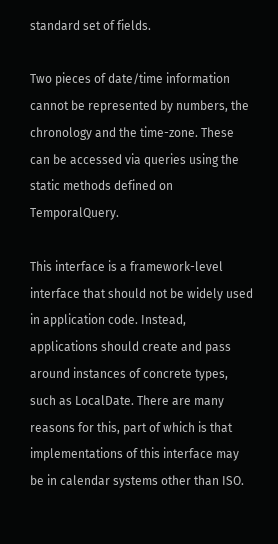standard set of fields.

Two pieces of date/time information cannot be represented by numbers, the chronology and the time-zone. These can be accessed via queries using the static methods defined on TemporalQuery.

This interface is a framework-level interface that should not be widely used in application code. Instead, applications should create and pass around instances of concrete types, such as LocalDate. There are many reasons for this, part of which is that implementations of this interface may be in calendar systems other than ISO.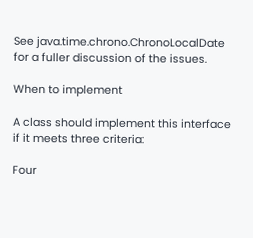See java.time.chrono.ChronoLocalDate for a fuller discussion of the issues.

When to implement

A class should implement this interface if it meets three criteria:

Four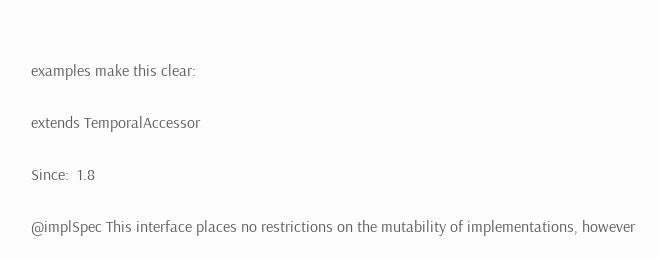examples make this clear:

extends TemporalAccessor

Since:  1.8

@implSpec This interface places no restrictions on the mutability of implementations, however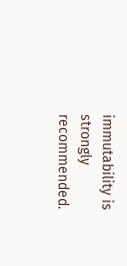immutability is strongly recommended.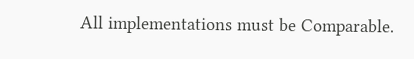All implementations must be Comparable.